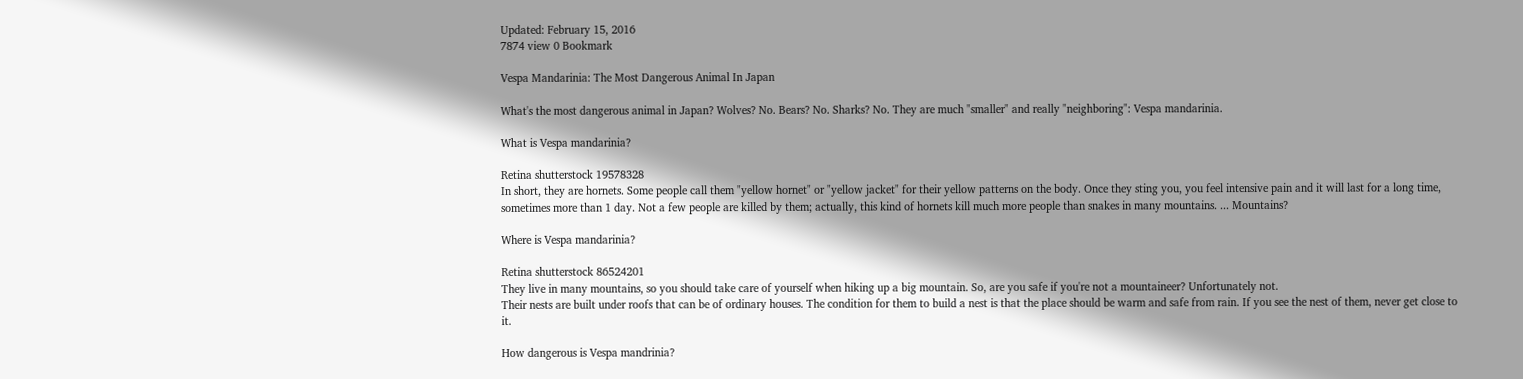Updated: February 15, 2016
7874 view 0 Bookmark

Vespa Mandarinia: The Most Dangerous Animal In Japan

What's the most dangerous animal in Japan? Wolves? No. Bears? No. Sharks? No. They are much "smaller" and really "neighboring": Vespa mandarinia.

What is Vespa mandarinia?

Retina shutterstock 19578328
In short, they are hornets. Some people call them "yellow hornet" or "yellow jacket" for their yellow patterns on the body. Once they sting you, you feel intensive pain and it will last for a long time, sometimes more than 1 day. Not a few people are killed by them; actually, this kind of hornets kill much more people than snakes in many mountains. ... Mountains?

Where is Vespa mandarinia?

Retina shutterstock 86524201
They live in many mountains, so you should take care of yourself when hiking up a big mountain. So, are you safe if you're not a mountaineer? Unfortunately not.
Their nests are built under roofs that can be of ordinary houses. The condition for them to build a nest is that the place should be warm and safe from rain. If you see the nest of them, never get close to it.

How dangerous is Vespa mandrinia?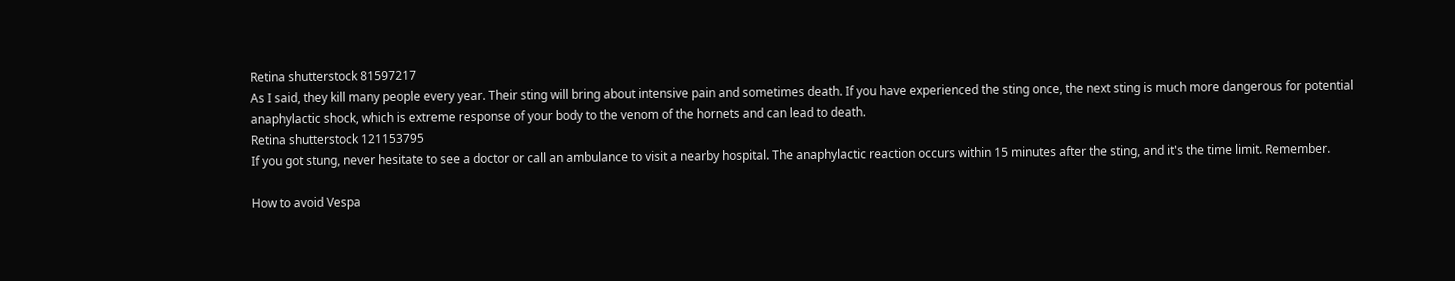Retina shutterstock 81597217
As I said, they kill many people every year. Their sting will bring about intensive pain and sometimes death. If you have experienced the sting once, the next sting is much more dangerous for potential anaphylactic shock, which is extreme response of your body to the venom of the hornets and can lead to death.
Retina shutterstock 121153795
If you got stung, never hesitate to see a doctor or call an ambulance to visit a nearby hospital. The anaphylactic reaction occurs within 15 minutes after the sting, and it's the time limit. Remember.

How to avoid Vespa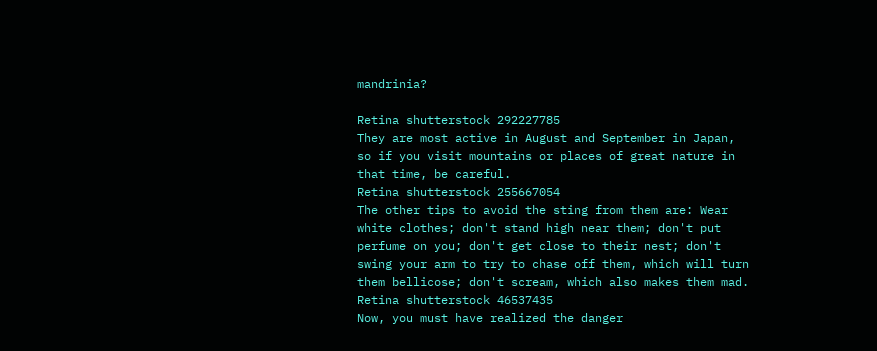mandrinia?

Retina shutterstock 292227785
They are most active in August and September in Japan, so if you visit mountains or places of great nature in that time, be careful.
Retina shutterstock 255667054
The other tips to avoid the sting from them are: Wear white clothes; don't stand high near them; don't put perfume on you; don't get close to their nest; don't swing your arm to try to chase off them, which will turn them bellicose; don't scream, which also makes them mad.
Retina shutterstock 46537435
Now, you must have realized the danger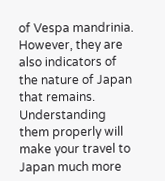of Vespa mandrinia. However, they are also indicators of the nature of Japan that remains. Understanding them properly will make your travel to Japan much more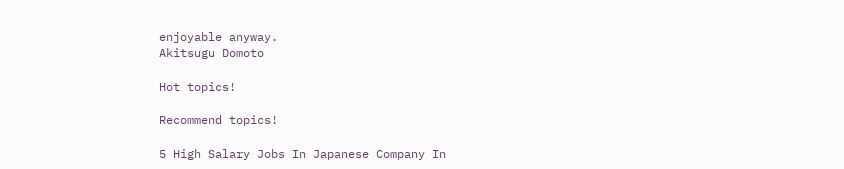enjoyable anyway.
Akitsugu Domoto

Hot topics!

Recommend topics!

5 High Salary Jobs In Japanese Company In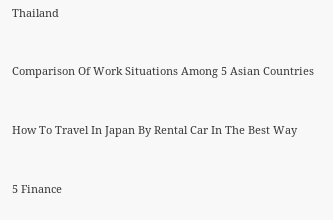Thailand


Comparison Of Work Situations Among 5 Asian Countries


How To Travel In Japan By Rental Car In The Best Way


5 Finance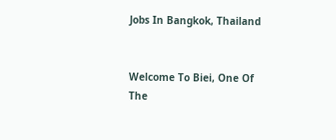Jobs In Bangkok, Thailand


Welcome To Biei, One Of The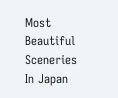Most Beautiful Sceneries In Japan